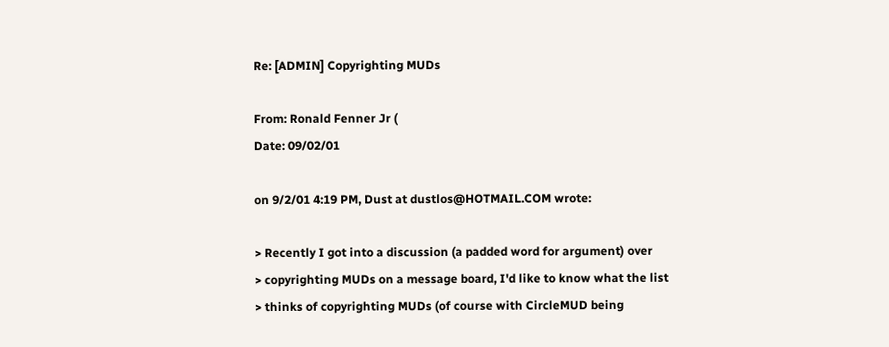Re: [ADMIN] Copyrighting MUDs

From: Ronald Fenner Jr (
Date: 09/02/01

on 9/2/01 4:19 PM, Dust at dustlos@HOTMAIL.COM wrote:

> Recently I got into a discussion (a padded word for argument) over
> copyrighting MUDs on a message board, I'd like to know what the list
> thinks of copyrighting MUDs (of course with CircleMUD being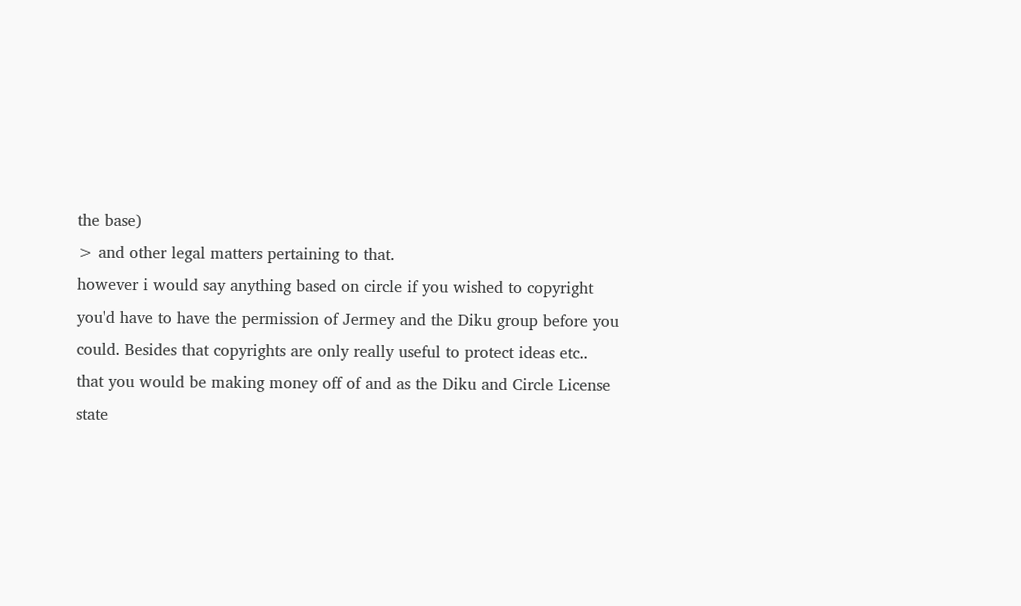the base)
> and other legal matters pertaining to that.
however i would say anything based on circle if you wished to copyright
you'd have to have the permission of Jermey and the Diku group before you
could. Besides that copyrights are only really useful to protect ideas etc..
that you would be making money off of and as the Diku and Circle License
state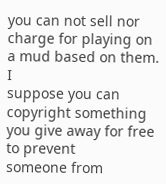you can not sell nor charge for playing on a mud based on them. I
suppose you can copyright something you give away for free to prevent
someone from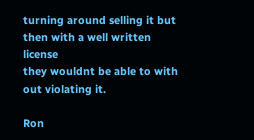turning around selling it but then with a well written license
they wouldnt be able to with out violating it.

Ron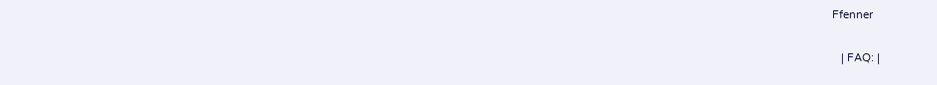Ffenner

   | FAQ: |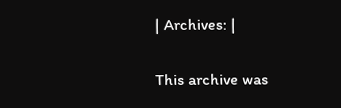| Archives: |

This archive was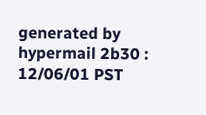generated by hypermail 2b30 : 12/06/01 PST